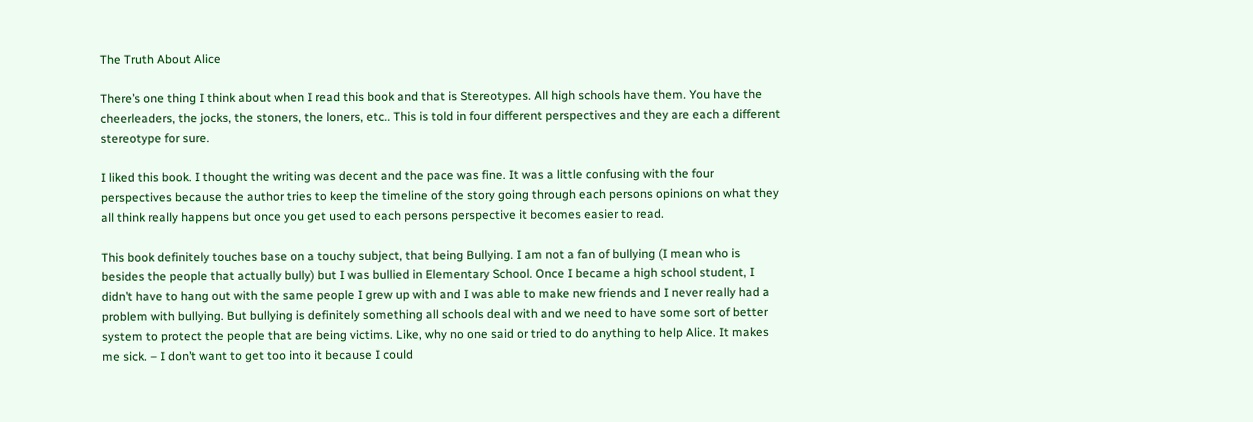The Truth About Alice

There’s one thing I think about when I read this book and that is Stereotypes. All high schools have them. You have the cheerleaders, the jocks, the stoners, the loners, etc.. This is told in four different perspectives and they are each a different stereotype for sure.

I liked this book. I thought the writing was decent and the pace was fine. It was a little confusing with the four perspectives because the author tries to keep the timeline of the story going through each persons opinions on what they all think really happens but once you get used to each persons perspective it becomes easier to read.

This book definitely touches base on a touchy subject, that being Bullying. I am not a fan of bullying (I mean who is besides the people that actually bully) but I was bullied in Elementary School. Once I became a high school student, I didn’t have to hang out with the same people I grew up with and I was able to make new friends and I never really had a problem with bullying. But bullying is definitely something all schools deal with and we need to have some sort of better system to protect the people that are being victims. Like, why no one said or tried to do anything to help Alice. It makes me sick. – I don’t want to get too into it because I could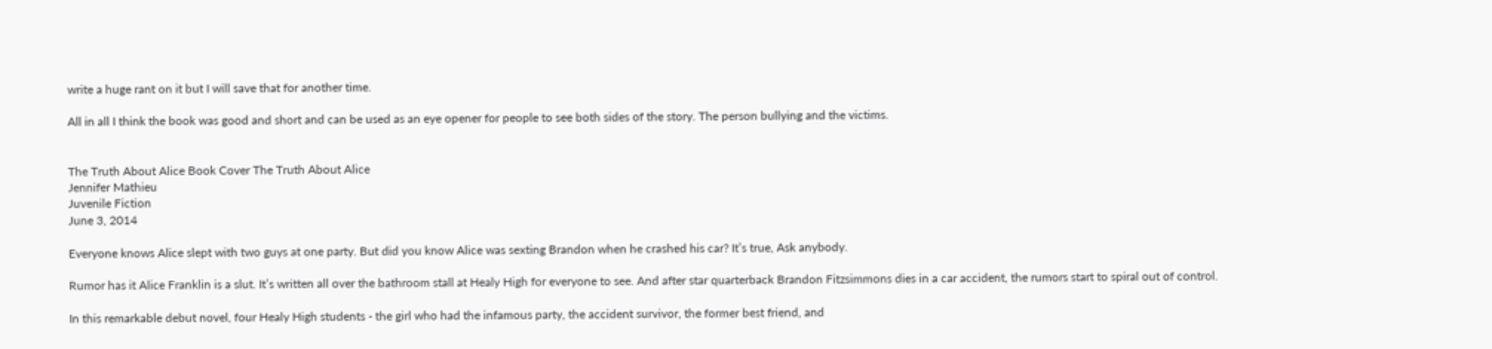write a huge rant on it but I will save that for another time.

All in all I think the book was good and short and can be used as an eye opener for people to see both sides of the story. The person bullying and the victims.


The Truth About Alice Book Cover The Truth About Alice
Jennifer Mathieu
Juvenile Fiction
June 3, 2014

Everyone knows Alice slept with two guys at one party. But did you know Alice was sexting Brandon when he crashed his car? It’s true, Ask anybody.

Rumor has it Alice Franklin is a slut. It’s written all over the bathroom stall at Healy High for everyone to see. And after star quarterback Brandon Fitzsimmons dies in a car accident, the rumors start to spiral out of control.

In this remarkable debut novel, four Healy High students - the girl who had the infamous party, the accident survivor, the former best friend, and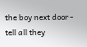the boy next door - tell all they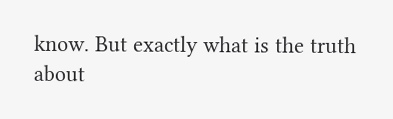know. But exactly what is the truth about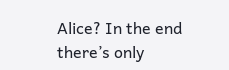Alice? In the end there’s only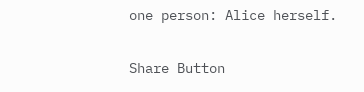one person: Alice herself.

Share Button